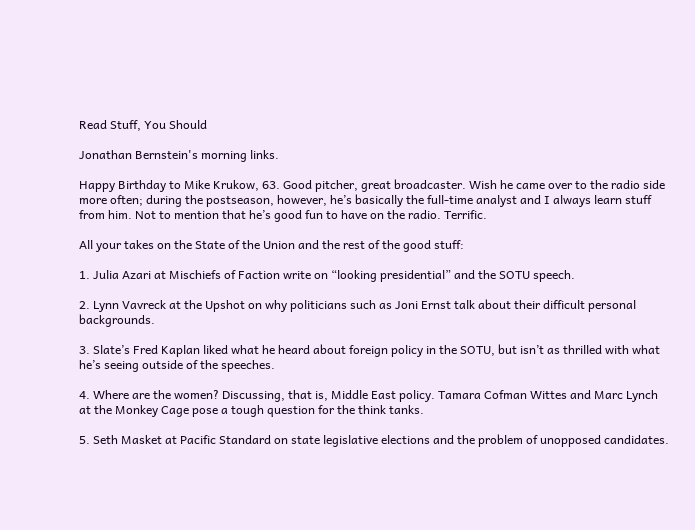Read Stuff, You Should

Jonathan Bernstein's morning links.

Happy Birthday to Mike Krukow, 63. Good pitcher, great broadcaster. Wish he came over to the radio side more often; during the postseason, however, he’s basically the full-time analyst and I always learn stuff from him. Not to mention that he’s good fun to have on the radio. Terrific.

All your takes on the State of the Union and the rest of the good stuff:

1. Julia Azari at Mischiefs of Faction write on “looking presidential” and the SOTU speech.

2. Lynn Vavreck at the Upshot on why politicians such as Joni Ernst talk about their difficult personal backgrounds.

3. Slate’s Fred Kaplan liked what he heard about foreign policy in the SOTU, but isn’t as thrilled with what he’s seeing outside of the speeches.

4. Where are the women? Discussing, that is, Middle East policy. Tamara Cofman Wittes and Marc Lynch at the Monkey Cage pose a tough question for the think tanks.

5. Seth Masket at Pacific Standard on state legislative elections and the problem of unopposed candidates.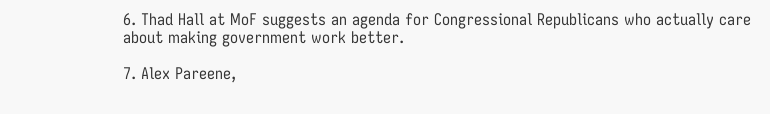6. Thad Hall at MoF suggests an agenda for Congressional Republicans who actually care about making government work better.

7. Alex Pareene,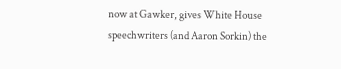now at Gawker, gives White House speechwriters (and Aaron Sorkin) the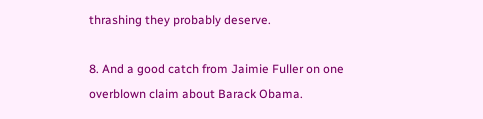thrashing they probably deserve.

8. And a good catch from Jaimie Fuller on one overblown claim about Barack Obama.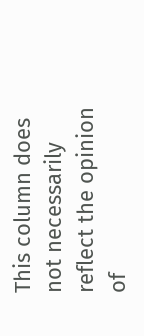This column does not necessarily reflect the opinion of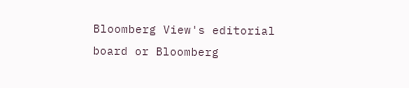Bloomberg View's editorial board or Bloomberg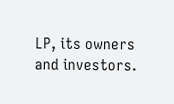LP, its owners and investors.